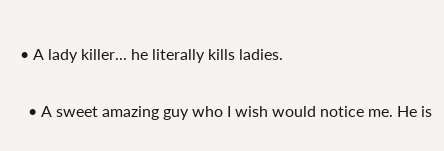• A lady killer... he literally kills ladies.

  • A sweet amazing guy who I wish would notice me. He is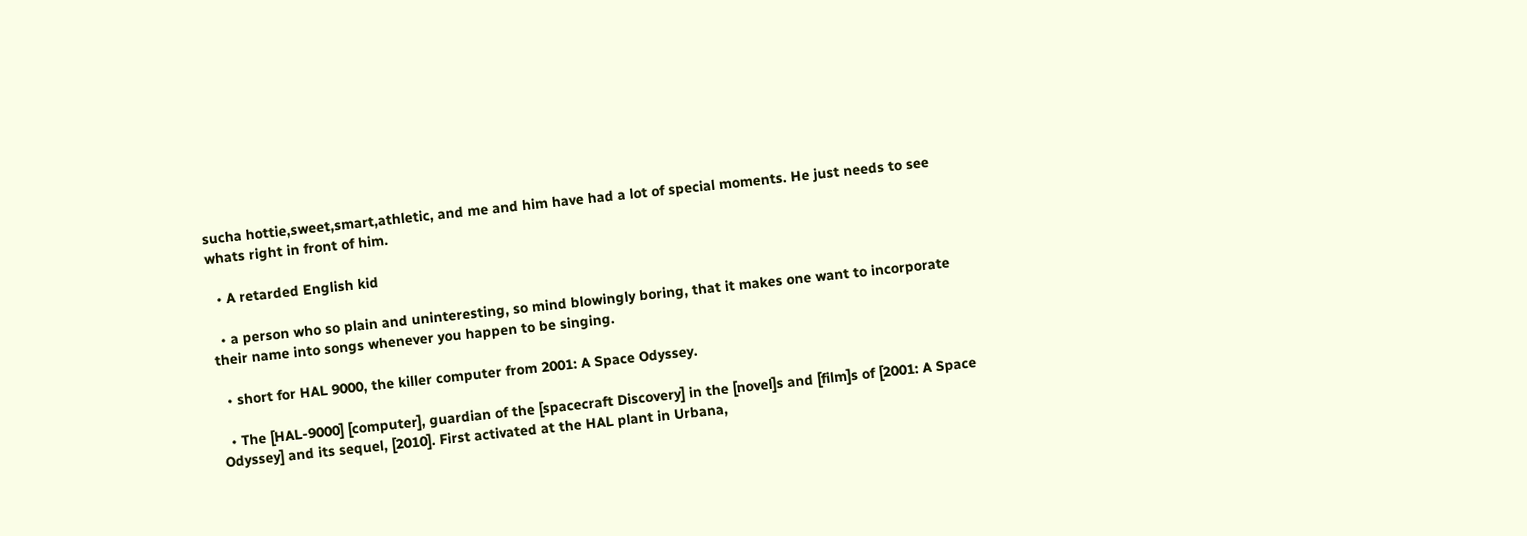sucha hottie,sweet,smart,athletic, and me and him have had a lot of special moments. He just needs to see whats right in front of him.

  • A retarded English kid

  • a person who so plain and uninteresting, so mind blowingly boring, that it makes one want to incorporate their name into songs whenever you happen to be singing.

  • short for HAL 9000, the killer computer from 2001: A Space Odyssey.

  • The [HAL-9000] [computer], guardian of the [spacecraft Discovery] in the [novel]s and [film]s of [2001: A Space Odyssey] and its sequel, [2010]. First activated at the HAL plant in Urbana,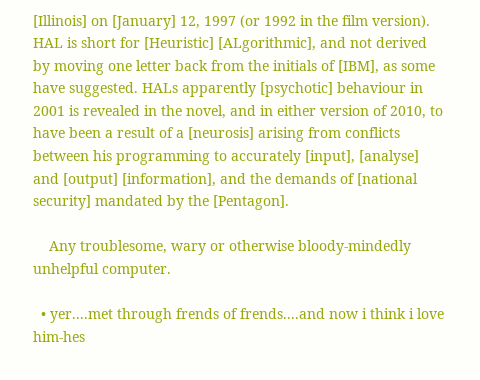[Illinois] on [January] 12, 1997 (or 1992 in the film version). HAL is short for [Heuristic] [ALgorithmic], and not derived by moving one letter back from the initials of [IBM], as some have suggested. HALs apparently [psychotic] behaviour in 2001 is revealed in the novel, and in either version of 2010, to have been a result of a [neurosis] arising from conflicts between his programming to accurately [input], [analyse] and [output] [information], and the demands of [national security] mandated by the [Pentagon].

    Any troublesome, wary or otherwise bloody-mindedly unhelpful computer.

  • yer....met through frends of frends....and now i think i love him-hes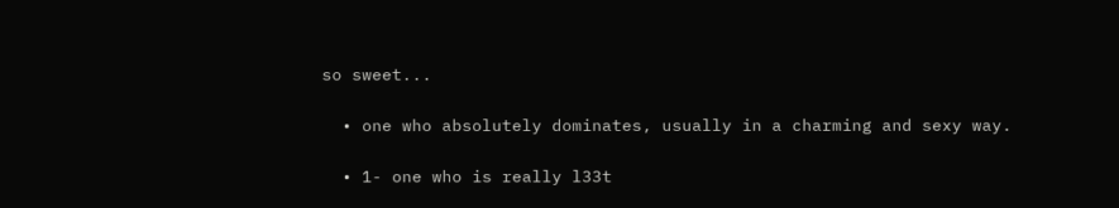so sweet...

  • one who absolutely dominates, usually in a charming and sexy way.

  • 1- one who is really l33t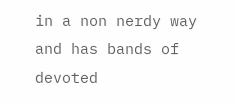in a non nerdy way and has bands of devoted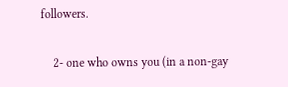followers.

    2- one who owns you (in a non-gay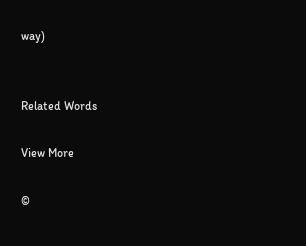way)


Related Words

View More

©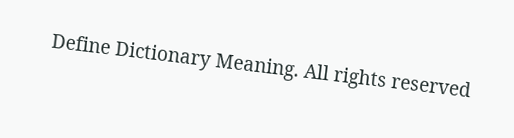Define Dictionary Meaning. All rights reserved